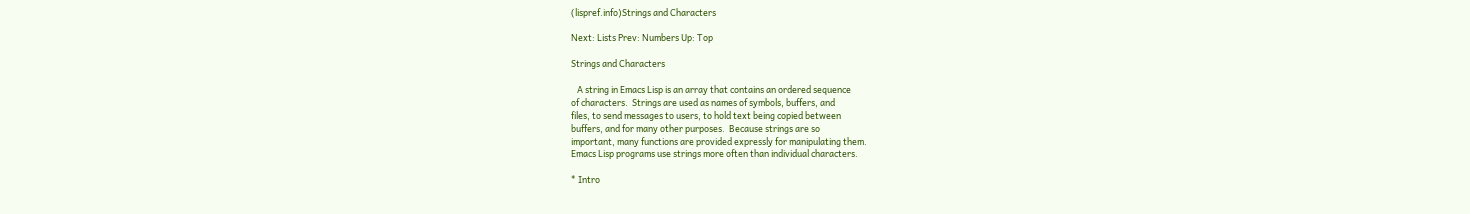(lispref.info)Strings and Characters

Next: Lists Prev: Numbers Up: Top

Strings and Characters

   A string in Emacs Lisp is an array that contains an ordered sequence
of characters.  Strings are used as names of symbols, buffers, and
files, to send messages to users, to hold text being copied between
buffers, and for many other purposes.  Because strings are so
important, many functions are provided expressly for manipulating them.
Emacs Lisp programs use strings more often than individual characters.

* Intro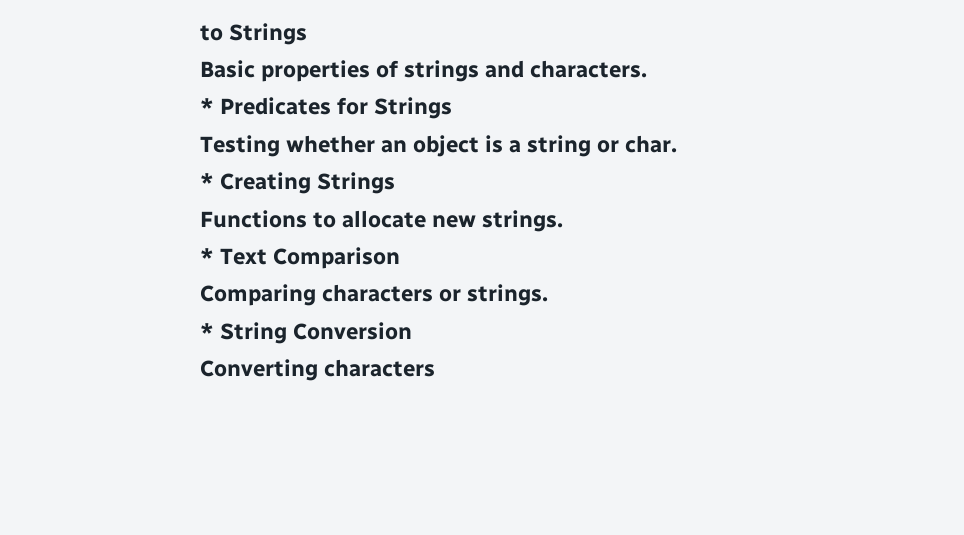to Strings
Basic properties of strings and characters.
* Predicates for Strings
Testing whether an object is a string or char.
* Creating Strings
Functions to allocate new strings.
* Text Comparison
Comparing characters or strings.
* String Conversion
Converting characters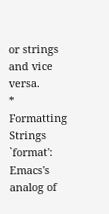or strings and vice versa.
* Formatting Strings
`format': Emacs's analog of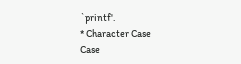`printf'.
* Character Case
Case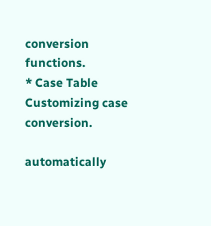conversion functions.
* Case Table
Customizing case conversion.

automatically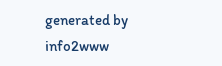generated by info2www